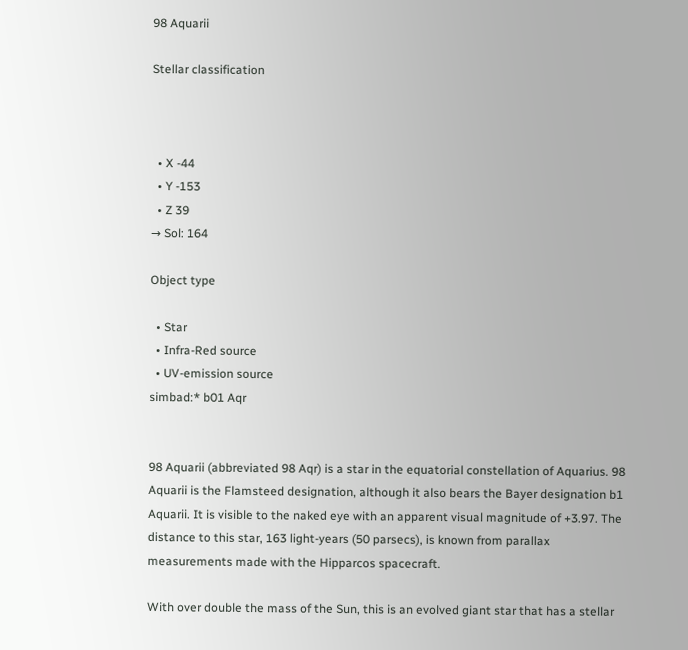98 Aquarii

Stellar classification



  • X -44
  • Y -153
  • Z 39
→ Sol: 164

Object type

  • Star
  • Infra-Red source
  • UV-emission source
simbad:* b01 Aqr


98 Aquarii (abbreviated 98 Aqr) is a star in the equatorial constellation of Aquarius. 98 Aquarii is the Flamsteed designation, although it also bears the Bayer designation b1 Aquarii. It is visible to the naked eye with an apparent visual magnitude of +3.97. The distance to this star, 163 light-years (50 parsecs), is known from parallax measurements made with the Hipparcos spacecraft.

With over double the mass of the Sun, this is an evolved giant star that has a stellar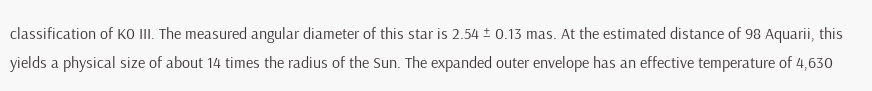classification of K0 III. The measured angular diameter of this star is 2.54 ± 0.13 mas. At the estimated distance of 98 Aquarii, this yields a physical size of about 14 times the radius of the Sun. The expanded outer envelope has an effective temperature of 4,630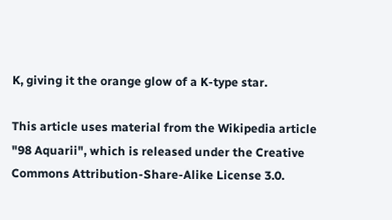K, giving it the orange glow of a K-type star.

This article uses material from the Wikipedia article "98 Aquarii", which is released under the Creative Commons Attribution-Share-Alike License 3.0.